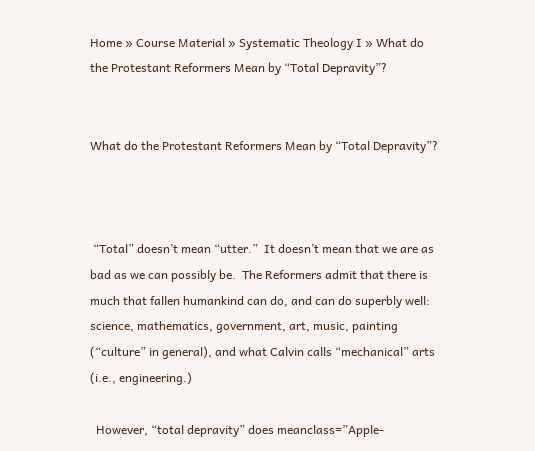Home » Course Material » Systematic Theology I » What do the Protestant Reformers Mean by “Total Depravity”?


What do the Protestant Reformers Mean by “Total Depravity”?



 “Total” doesn’t mean “utter.”  It doesn’t mean that we are as bad as we can possibly be.  The Reformers admit that there is much that fallen humankind can do, and can do superbly well: science, mathematics, government, art, music, painting (“culture” in general), and what Calvin calls “mechanical” arts (i.e., engineering.)

  However, “total depravity” does meanclass=”Apple-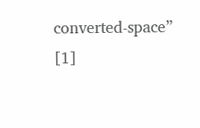converted-space”
[1]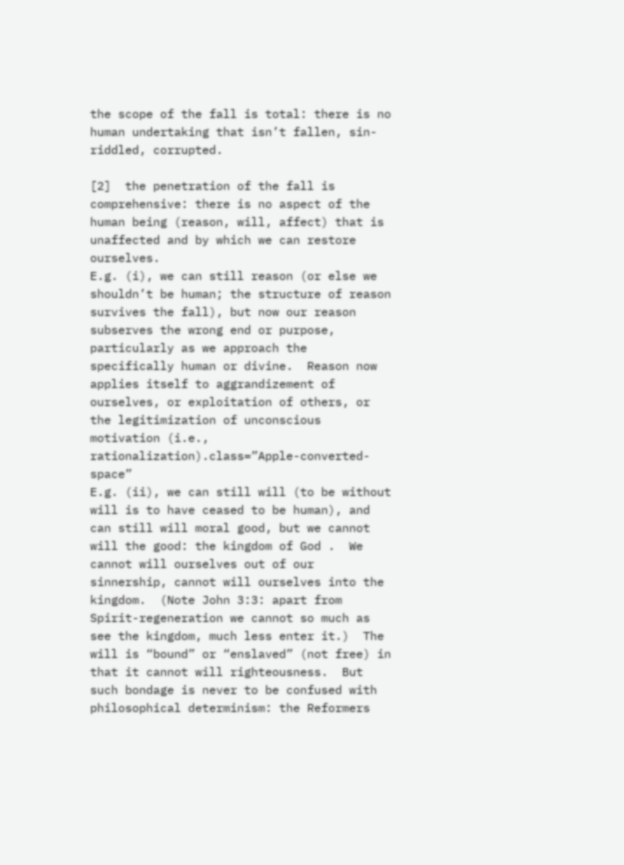the scope of the fall is total: there is no human undertaking that isn’t fallen, sin-riddled, corrupted.

[2]  the penetration of the fall is comprehensive: there is no aspect of the human being (reason, will, affect) that is unaffected and by which we can restore ourselves.
E.g. (i), we can still reason (or else we shouldn’t be human; the structure of reason survives the fall), but now our reason subserves the wrong end or purpose, particularly as we approach the specifically human or divine.  Reason now applies itself to aggrandizement of ourselves, or exploitation of others, or the legitimization of unconscious motivation (i.e., rationalization).class=”Apple-converted-space”
E.g. (ii), we can still will (to be without will is to have ceased to be human), and can still will moral good, but we cannot will the good: the kingdom of God .  We cannot will ourselves out of our sinnership, cannot will ourselves into the kingdom.  (Note John 3:3: apart from Spirit-regeneration we cannot so much as see the kingdom, much less enter it.)  The will is “bound” or “enslaved” (not free) in that it cannot will righteousness.  But such bondage is never to be confused with philosophical determinism: the Reformers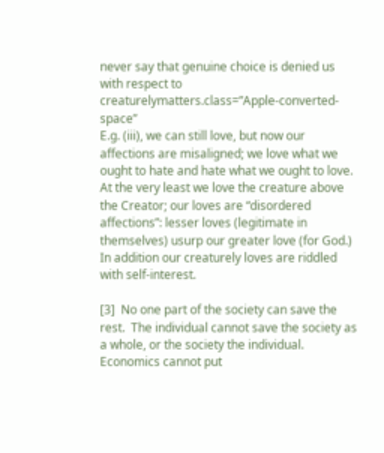never say that genuine choice is denied us with respect to creaturelymatters.class=”Apple-converted-space”
E.g. (iii), we can still love, but now our affections are misaligned; we love what we ought to hate and hate what we ought to love.  At the very least we love the creature above the Creator; our loves are “disordered affections”: lesser loves (legitimate in themselves) usurp our greater love (for God.)  In addition our creaturely loves are riddled with self-interest.

[3]  No one part of the society can save the rest.  The individual cannot save the society as a whole, or the society the individual.  Economics cannot put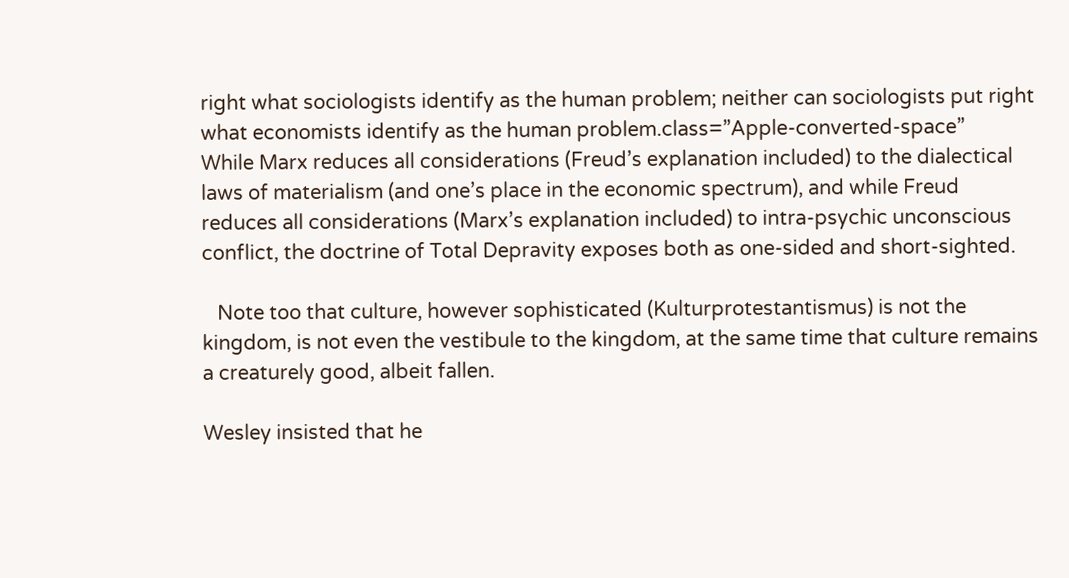right what sociologists identify as the human problem; neither can sociologists put right what economists identify as the human problem.class=”Apple-converted-space”
While Marx reduces all considerations (Freud’s explanation included) to the dialectical laws of materialism (and one’s place in the economic spectrum), and while Freud reduces all considerations (Marx’s explanation included) to intra-psychic unconscious conflict, the doctrine of Total Depravity exposes both as one-sided and short-sighted.

   Note too that culture, however sophisticated (Kulturprotestantismus) is not the kingdom, is not even the vestibule to the kingdom, at the same time that culture remains a creaturely good, albeit fallen.

Wesley insisted that he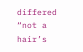differed “not a hair’s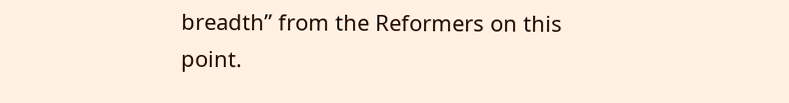breadth” from the Reformers on this point.